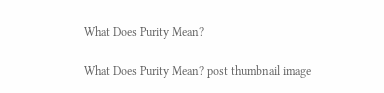What Does Purity Mean?

What Does Purity Mean? post thumbnail image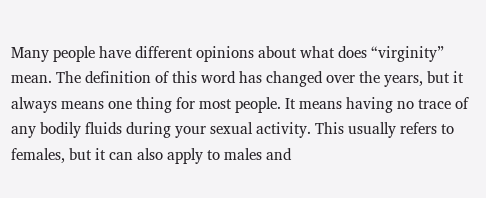Many people have different opinions about what does “virginity” mean. The definition of this word has changed over the years, but it always means one thing for most people. It means having no trace of any bodily fluids during your sexual activity. This usually refers to females, but it can also apply to males and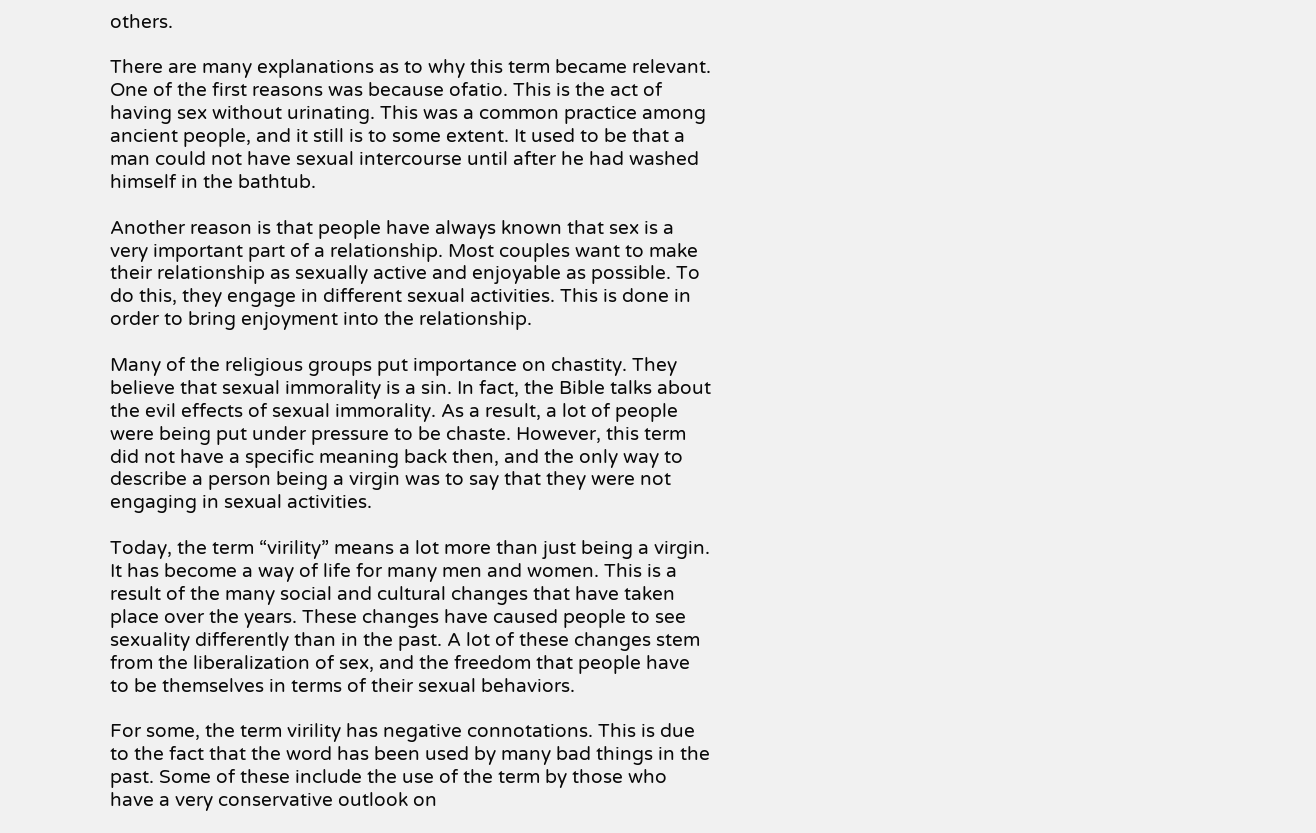others.

There are many explanations as to why this term became relevant. One of the first reasons was because ofatio. This is the act of having sex without urinating. This was a common practice among ancient people, and it still is to some extent. It used to be that a man could not have sexual intercourse until after he had washed himself in the bathtub.

Another reason is that people have always known that sex is a very important part of a relationship. Most couples want to make their relationship as sexually active and enjoyable as possible. To do this, they engage in different sexual activities. This is done in order to bring enjoyment into the relationship.

Many of the religious groups put importance on chastity. They believe that sexual immorality is a sin. In fact, the Bible talks about the evil effects of sexual immorality. As a result, a lot of people were being put under pressure to be chaste. However, this term did not have a specific meaning back then, and the only way to describe a person being a virgin was to say that they were not engaging in sexual activities.

Today, the term “virility” means a lot more than just being a virgin. It has become a way of life for many men and women. This is a result of the many social and cultural changes that have taken place over the years. These changes have caused people to see sexuality differently than in the past. A lot of these changes stem from the liberalization of sex, and the freedom that people have to be themselves in terms of their sexual behaviors.

For some, the term virility has negative connotations. This is due to the fact that the word has been used by many bad things in the past. Some of these include the use of the term by those who have a very conservative outlook on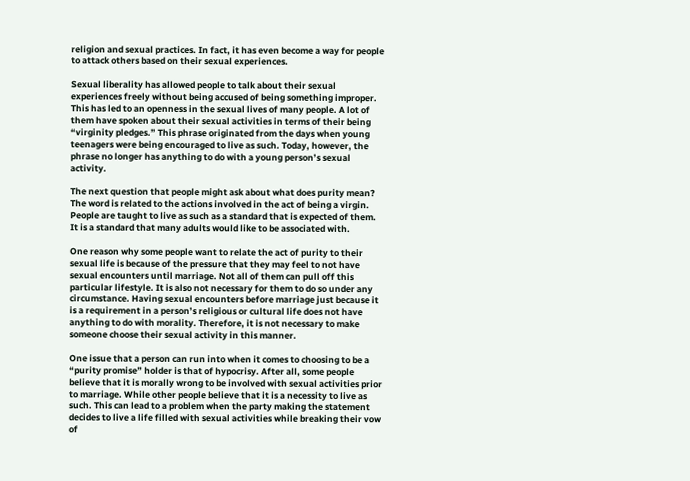religion and sexual practices. In fact, it has even become a way for people to attack others based on their sexual experiences.

Sexual liberality has allowed people to talk about their sexual experiences freely without being accused of being something improper. This has led to an openness in the sexual lives of many people. A lot of them have spoken about their sexual activities in terms of their being “virginity pledges.” This phrase originated from the days when young teenagers were being encouraged to live as such. Today, however, the phrase no longer has anything to do with a young person’s sexual activity.

The next question that people might ask about what does purity mean? The word is related to the actions involved in the act of being a virgin. People are taught to live as such as a standard that is expected of them. It is a standard that many adults would like to be associated with.

One reason why some people want to relate the act of purity to their sexual life is because of the pressure that they may feel to not have sexual encounters until marriage. Not all of them can pull off this particular lifestyle. It is also not necessary for them to do so under any circumstance. Having sexual encounters before marriage just because it is a requirement in a person’s religious or cultural life does not have anything to do with morality. Therefore, it is not necessary to make someone choose their sexual activity in this manner.

One issue that a person can run into when it comes to choosing to be a “purity promise” holder is that of hypocrisy. After all, some people believe that it is morally wrong to be involved with sexual activities prior to marriage. While other people believe that it is a necessity to live as such. This can lead to a problem when the party making the statement decides to live a life filled with sexual activities while breaking their vow of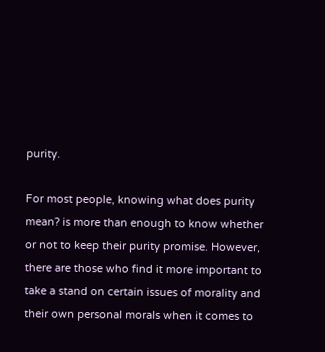purity.

For most people, knowing what does purity mean? is more than enough to know whether or not to keep their purity promise. However, there are those who find it more important to take a stand on certain issues of morality and their own personal morals when it comes to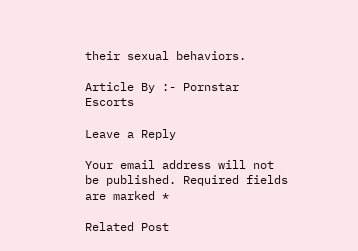their sexual behaviors.

Article By :- Pornstar Escorts

Leave a Reply

Your email address will not be published. Required fields are marked *

Related Post